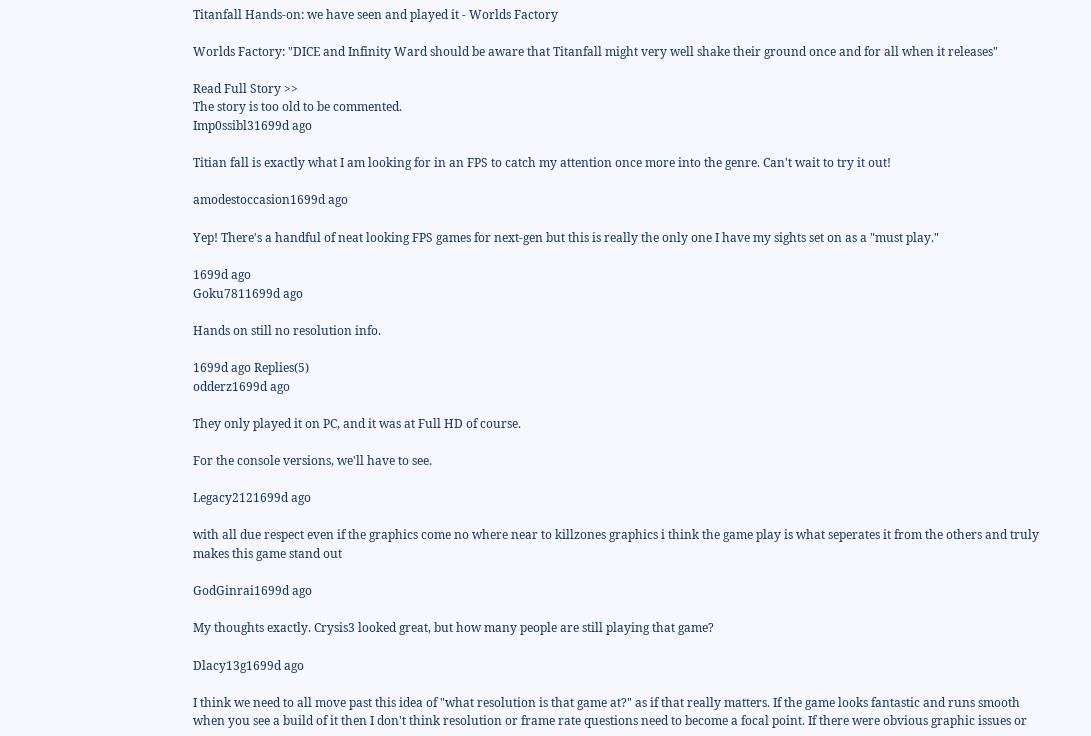Titanfall Hands-on: we have seen and played it - Worlds Factory

Worlds Factory: "DICE and Infinity Ward should be aware that Titanfall might very well shake their ground once and for all when it releases"

Read Full Story >>
The story is too old to be commented.
Imp0ssibl31699d ago

Titian fall is exactly what I am looking for in an FPS to catch my attention once more into the genre. Can't wait to try it out!

amodestoccasion1699d ago

Yep! There's a handful of neat looking FPS games for next-gen but this is really the only one I have my sights set on as a "must play."

1699d ago
Goku7811699d ago

Hands on still no resolution info.

1699d ago Replies(5)
odderz1699d ago

They only played it on PC, and it was at Full HD of course.

For the console versions, we'll have to see.

Legacy2121699d ago

with all due respect even if the graphics come no where near to killzones graphics i think the game play is what seperates it from the others and truly makes this game stand out

GodGinrai1699d ago

My thoughts exactly. Crysis3 looked great, but how many people are still playing that game?

Dlacy13g1699d ago

I think we need to all move past this idea of "what resolution is that game at?" as if that really matters. If the game looks fantastic and runs smooth when you see a build of it then I don't think resolution or frame rate questions need to become a focal point. If there were obvious graphic issues or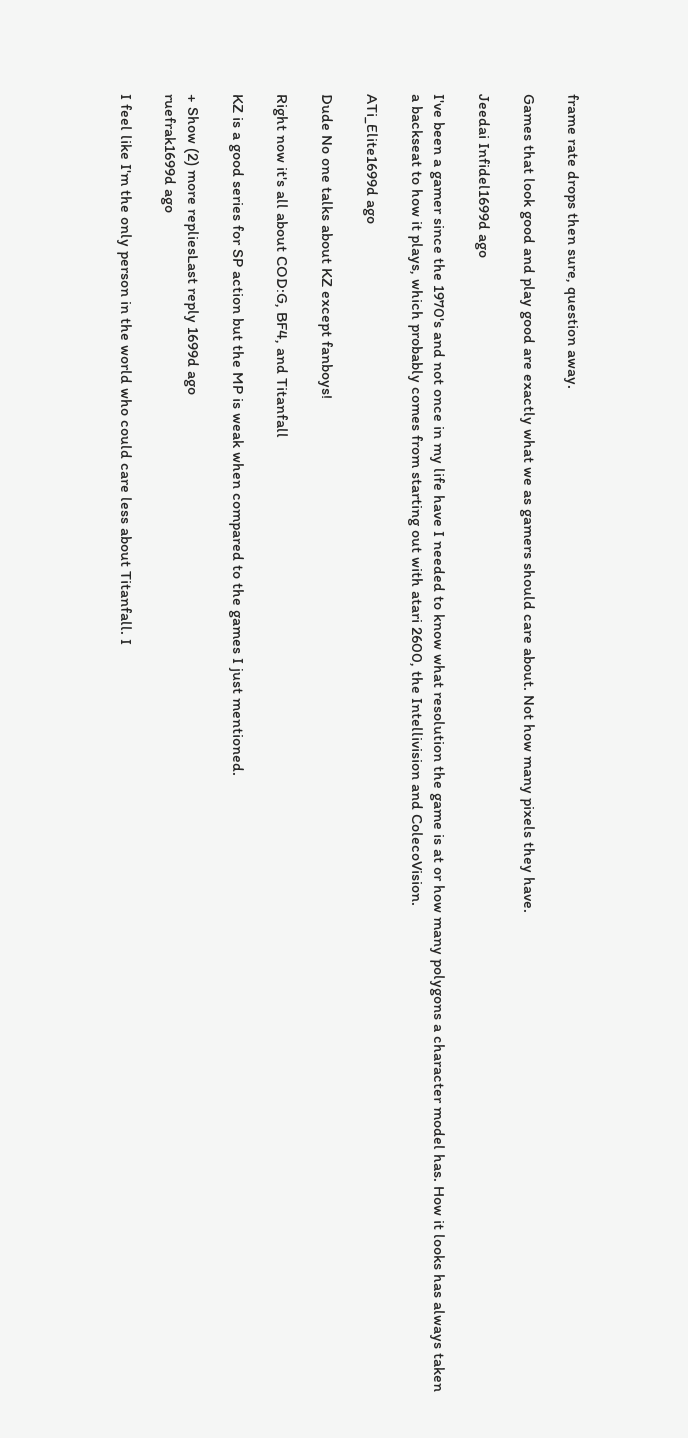frame rate drops then sure, question away.

Games that look good and play good are exactly what we as gamers should care about. Not how many pixels they have.

Jeedai Infidel1699d ago

I've been a gamer since the 1970's and not once in my life have I needed to know what resolution the game is at or how many polygons a character model has. How it looks has always taken a backseat to how it plays, which probably comes from starting out with atari 2600, the Intellivision and ColecoVision.

ATi_Elite1699d ago

Dude No one talks about KZ except fanboys!

Right now it's all about COD:G, BF4, and Titanfall

KZ is a good series for SP action but the MP is weak when compared to the games I just mentioned.

+ Show (2) more repliesLast reply 1699d ago
ruefrak1699d ago

I feel like I'm the only person in the world who could care less about Titanfall. I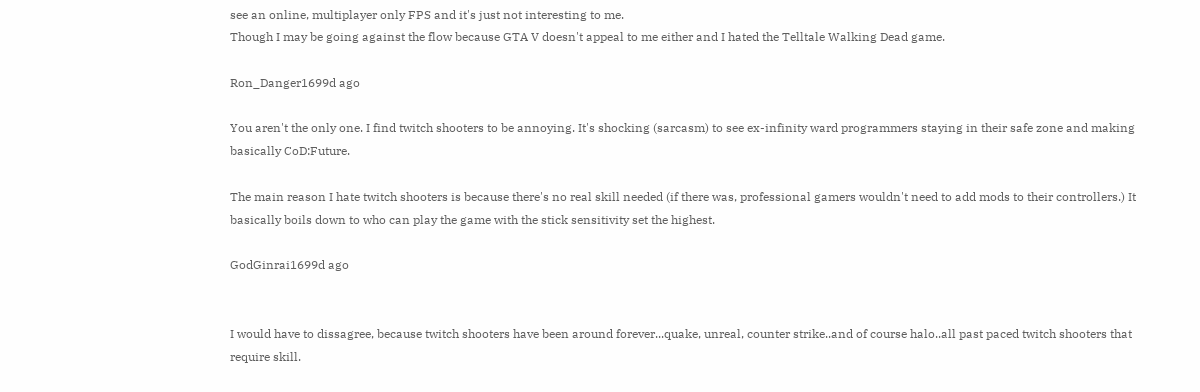see an online, multiplayer only FPS and it's just not interesting to me.
Though I may be going against the flow because GTA V doesn't appeal to me either and I hated the Telltale Walking Dead game.

Ron_Danger1699d ago

You aren't the only one. I find twitch shooters to be annoying. It's shocking (sarcasm) to see ex-infinity ward programmers staying in their safe zone and making basically CoD:Future.

The main reason I hate twitch shooters is because there's no real skill needed (if there was, professional gamers wouldn't need to add mods to their controllers.) It basically boils down to who can play the game with the stick sensitivity set the highest.

GodGinrai1699d ago


I would have to dissagree, because twitch shooters have been around forever...quake, unreal, counter strike..and of course halo..all past paced twitch shooters that require skill.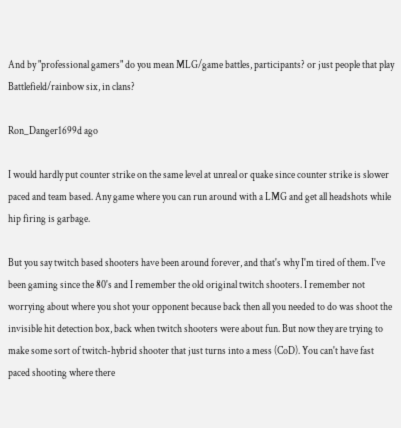And by "professional gamers" do you mean MLG/game battles, participants? or just people that play Battlefield/rainbow six, in clans?

Ron_Danger1699d ago

I would hardly put counter strike on the same level at unreal or quake since counter strike is slower paced and team based. Any game where you can run around with a LMG and get all headshots while hip firing is garbage.

But you say twitch based shooters have been around forever, and that's why I'm tired of them. I've been gaming since the 80's and I remember the old original twitch shooters. I remember not worrying about where you shot your opponent because back then all you needed to do was shoot the invisible hit detection box, back when twitch shooters were about fun. But now they are trying to make some sort of twitch-hybrid shooter that just turns into a mess (CoD). You can't have fast paced shooting where there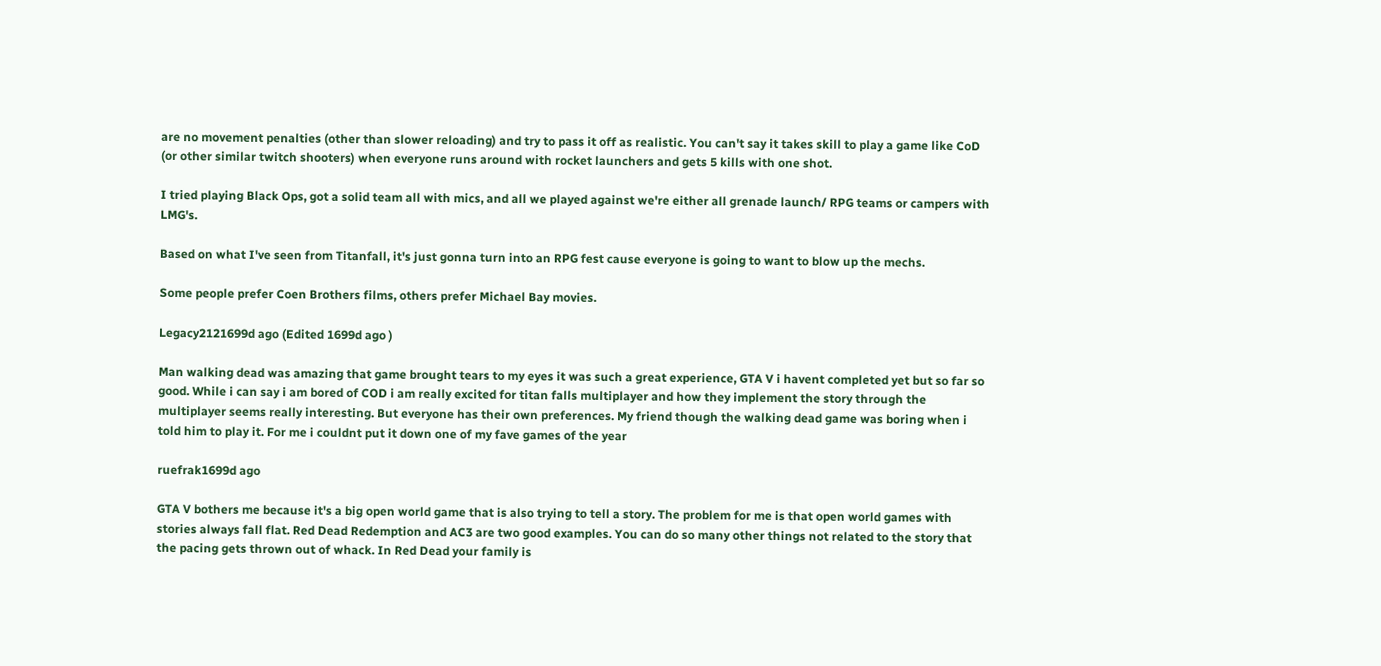are no movement penalties (other than slower reloading) and try to pass it off as realistic. You can't say it takes skill to play a game like CoD (or other similar twitch shooters) when everyone runs around with rocket launchers and gets 5 kills with one shot.

I tried playing Black Ops, got a solid team all with mics, and all we played against we're either all grenade launch/ RPG teams or campers with LMG's.

Based on what I've seen from Titanfall, it's just gonna turn into an RPG fest cause everyone is going to want to blow up the mechs.

Some people prefer Coen Brothers films, others prefer Michael Bay movies.

Legacy2121699d ago (Edited 1699d ago )

Man walking dead was amazing that game brought tears to my eyes it was such a great experience, GTA V i havent completed yet but so far so good. While i can say i am bored of COD i am really excited for titan falls multiplayer and how they implement the story through the multiplayer seems really interesting. But everyone has their own preferences. My friend though the walking dead game was boring when i told him to play it. For me i couldnt put it down one of my fave games of the year

ruefrak1699d ago

GTA V bothers me because it's a big open world game that is also trying to tell a story. The problem for me is that open world games with stories always fall flat. Red Dead Redemption and AC3 are two good examples. You can do so many other things not related to the story that the pacing gets thrown out of whack. In Red Dead your family is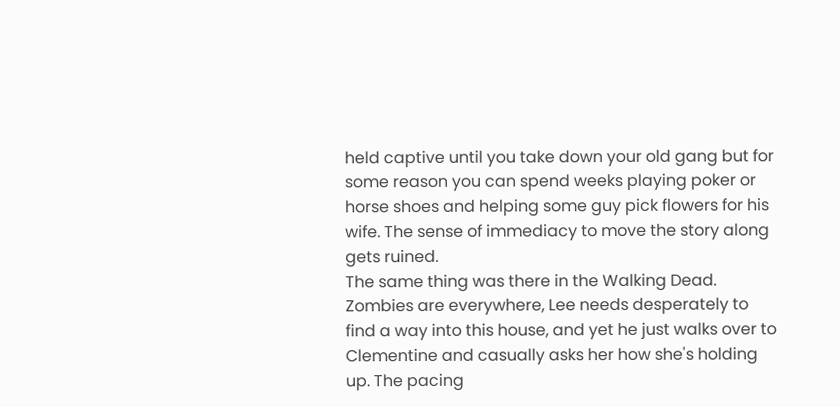held captive until you take down your old gang but for some reason you can spend weeks playing poker or horse shoes and helping some guy pick flowers for his wife. The sense of immediacy to move the story along gets ruined.
The same thing was there in the Walking Dead. Zombies are everywhere, Lee needs desperately to find a way into this house, and yet he just walks over to Clementine and casually asks her how she's holding up. The pacing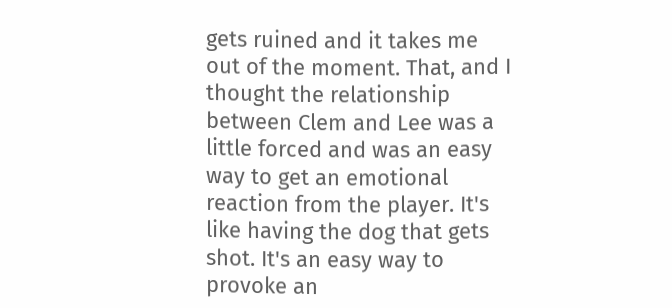gets ruined and it takes me out of the moment. That, and I thought the relationship between Clem and Lee was a little forced and was an easy way to get an emotional reaction from the player. It's like having the dog that gets shot. It's an easy way to provoke an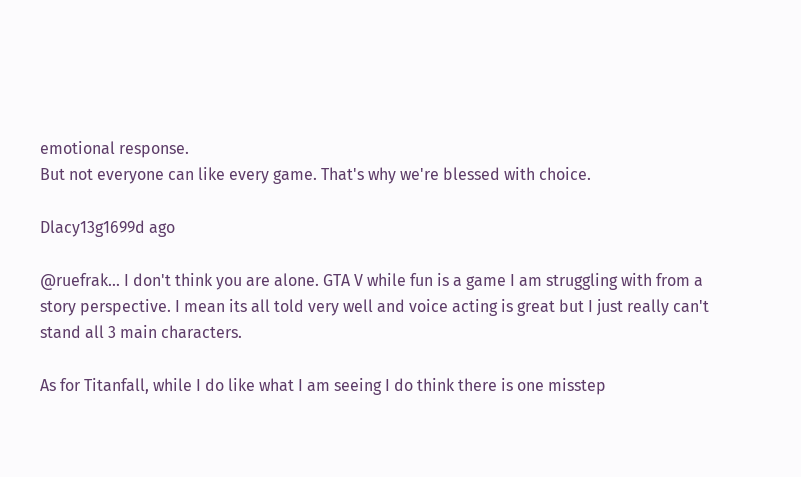emotional response.
But not everyone can like every game. That's why we're blessed with choice.

Dlacy13g1699d ago

@ruefrak... I don't think you are alone. GTA V while fun is a game I am struggling with from a story perspective. I mean its all told very well and voice acting is great but I just really can't stand all 3 main characters.

As for Titanfall, while I do like what I am seeing I do think there is one misstep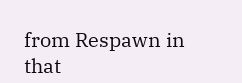from Respawn in that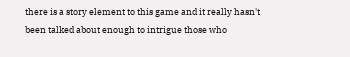there is a story element to this game and it really hasn't been talked about enough to intrigue those who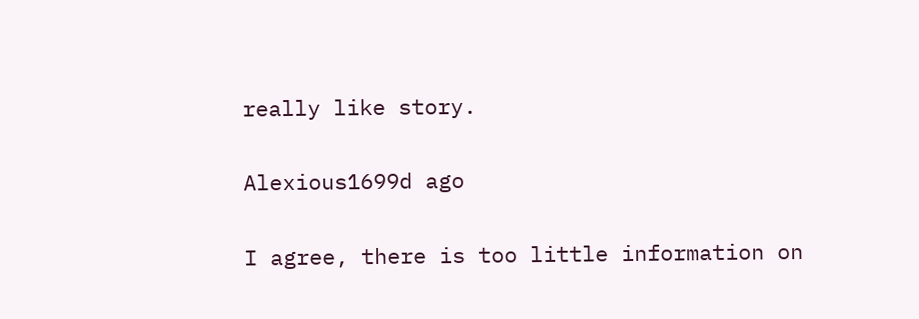really like story.

Alexious1699d ago

I agree, there is too little information on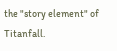the "story element" of Titanfall.